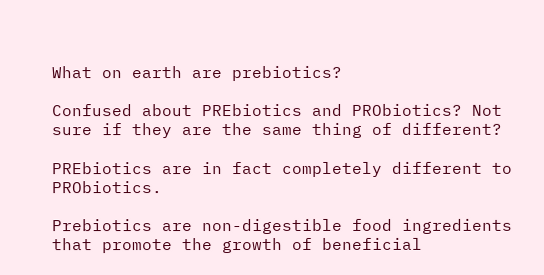What on earth are prebiotics?

Confused about PREbiotics and PRObiotics? Not sure if they are the same thing of different?

PREbiotics are in fact completely different to PRObiotics.

Prebiotics are non-digestible food ingredients that promote the growth of beneficial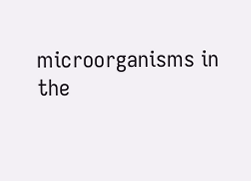microorganisms in the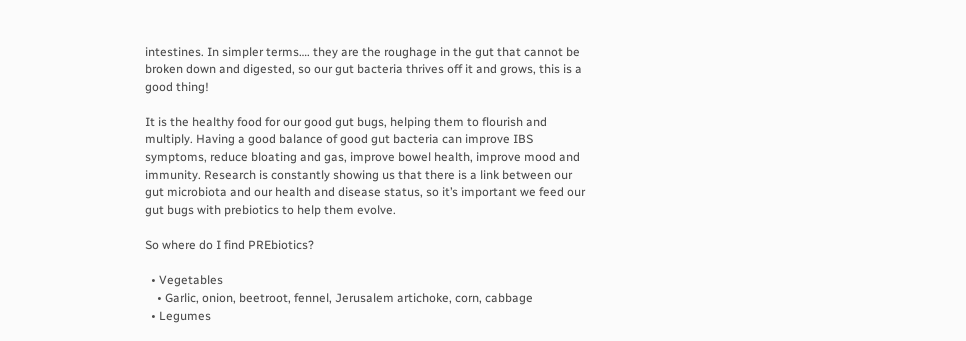intestines. In simpler terms…. they are the roughage in the gut that cannot be broken down and digested, so our gut bacteria thrives off it and grows, this is a good thing!

It is the healthy food for our good gut bugs, helping them to flourish and multiply. Having a good balance of good gut bacteria can improve IBS symptoms, reduce bloating and gas, improve bowel health, improve mood and immunity. Research is constantly showing us that there is a link between our gut microbiota and our health and disease status, so it’s important we feed our gut bugs with prebiotics to help them evolve.

So where do I find PREbiotics?

  • Vegetables
    • Garlic, onion, beetroot, fennel, Jerusalem artichoke, corn, cabbage
  • Legumes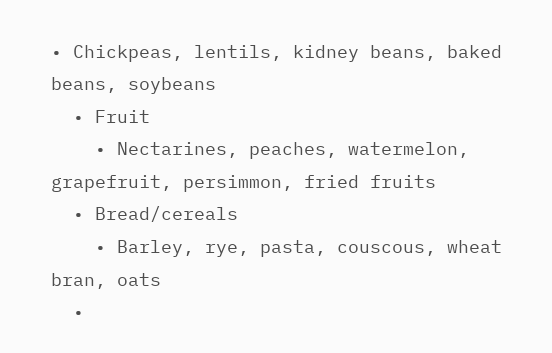• Chickpeas, lentils, kidney beans, baked beans, soybeans
  • Fruit
    • Nectarines, peaches, watermelon, grapefruit, persimmon, fried fruits
  • Bread/cereals
    • Barley, rye, pasta, couscous, wheat bran, oats
  •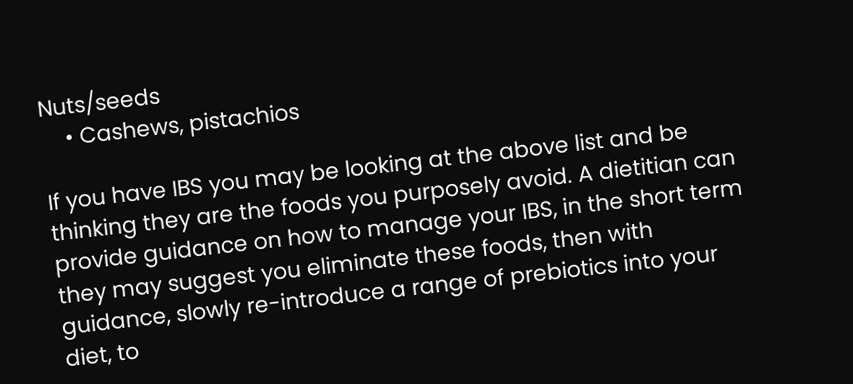Nuts/seeds
    • Cashews, pistachios

If you have IBS you may be looking at the above list and be thinking they are the foods you purposely avoid. A dietitian can provide guidance on how to manage your IBS, in the short term they may suggest you eliminate these foods, then with guidance, slowly re-introduce a range of prebiotics into your diet, to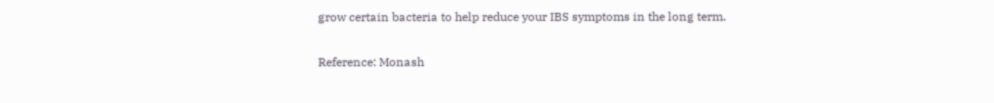grow certain bacteria to help reduce your IBS symptoms in the long term.

Reference: Monash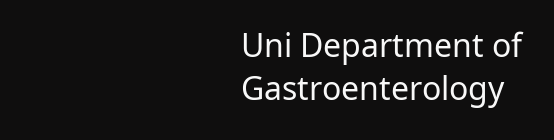Uni Department of Gastroenterology